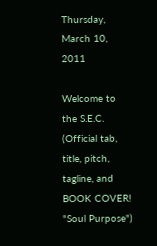Thursday, March 10, 2011

Welcome to the S.E.C. (Official tab, title, pitch, tagline, and BOOK COVER! "Soul Purpose")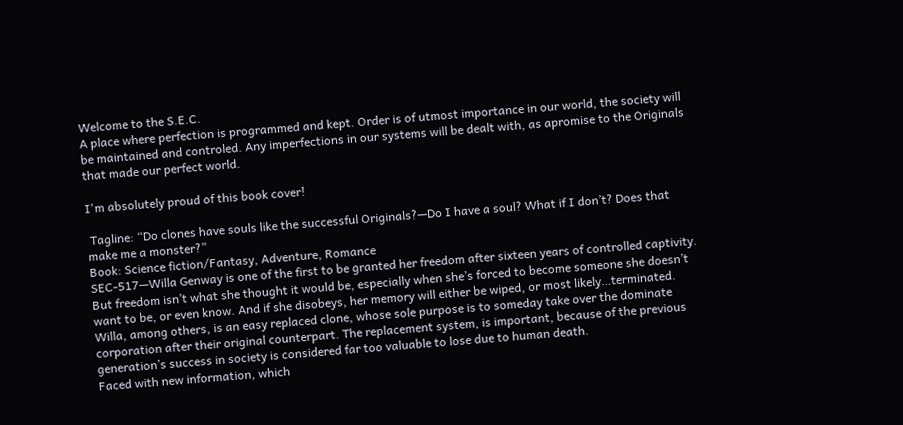Welcome to the S.E.C.
A place where perfection is programmed and kept. Order is of utmost importance in our world, the society will be maintained and controled. Any imperfections in our systems will be dealt with, as apromise to the Originals that made our perfect world.

I'm absolutely proud of this book cover!

 Tagline: “Do clones have souls like the successful Originals?—Do I have a soul? What if I don’t? Does that make me a monster?”
Book: Science fiction/Fantasy, Adventure, Romance
SEC-517—Willa Genway is one of the first to be granted her freedom after sixteen years of controlled captivity. But freedom isn’t what she thought it would be, especially when she’s forced to become someone she doesn’t want to be, or even know. And if she disobeys, her memory will either be wiped, or most likely…terminated.
Willa, among others, is an easy replaced clone, whose sole purpose is to someday take over the dominate corporation after their original counterpart. The replacement system, is important, because of the previous generation’s success in society is considered far too valuable to lose due to human death.
Faced with new information, which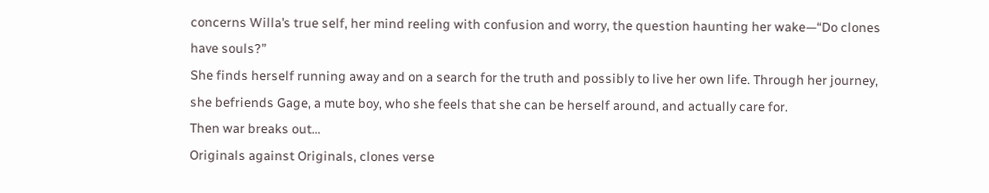concerns Willa’s true self, her mind reeling with confusion and worry, the question haunting her wake—“Do clones have souls?”
She finds herself running away and on a search for the truth and possibly to live her own life. Through her journey, she befriends Gage, a mute boy, who she feels that she can be herself around, and actually care for.
Then war breaks out…
Originals against Originals, clones verse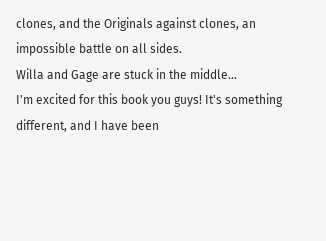clones, and the Originals against clones, an impossible battle on all sides.
Willa and Gage are stuck in the middle…
I'm excited for this book you guys! It's something different, and I have been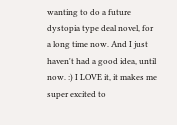wanting to do a future dystopia type deal novel, for a long time now. And I just haven't had a good idea, until now. :) I LOVE it, it makes me super excited to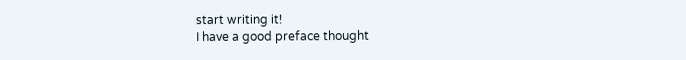start writing it!
I have a good preface thought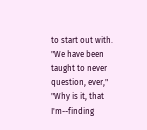to start out with.
"We have been taught to never question, ever,"
"Why is it, that I'm--finding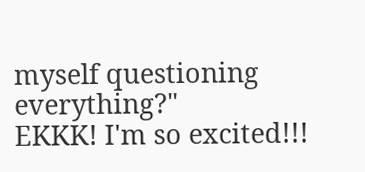myself questioning everything?"
EKKK! I'm so excited!!!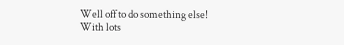Well off to do something else!
With lots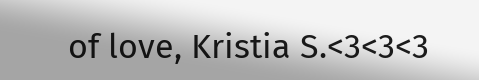of love, Kristia S.<3<3<3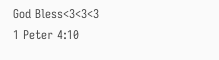God Bless<3<3<3
1 Peter 4:10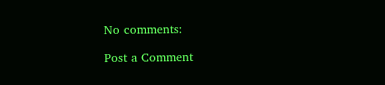No comments:

Post a Comment